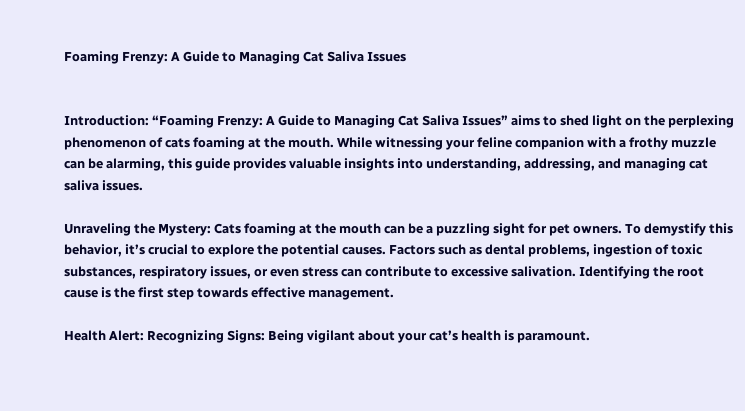Foaming Frenzy: A Guide to Managing Cat Saliva Issues


Introduction: “Foaming Frenzy: A Guide to Managing Cat Saliva Issues” aims to shed light on the perplexing phenomenon of cats foaming at the mouth. While witnessing your feline companion with a frothy muzzle can be alarming, this guide provides valuable insights into understanding, addressing, and managing cat saliva issues.

Unraveling the Mystery: Cats foaming at the mouth can be a puzzling sight for pet owners. To demystify this behavior, it’s crucial to explore the potential causes. Factors such as dental problems, ingestion of toxic substances, respiratory issues, or even stress can contribute to excessive salivation. Identifying the root cause is the first step towards effective management.

Health Alert: Recognizing Signs: Being vigilant about your cat’s health is paramount.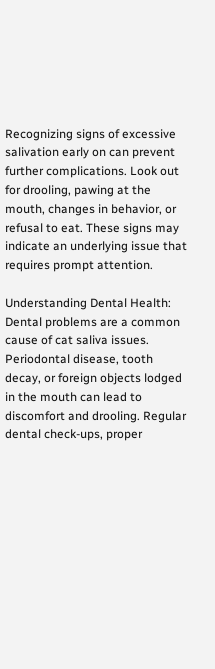Recognizing signs of excessive salivation early on can prevent further complications. Look out for drooling, pawing at the mouth, changes in behavior, or refusal to eat. These signs may indicate an underlying issue that requires prompt attention.

Understanding Dental Health: Dental problems are a common cause of cat saliva issues. Periodontal disease, tooth decay, or foreign objects lodged in the mouth can lead to discomfort and drooling. Regular dental check-ups, proper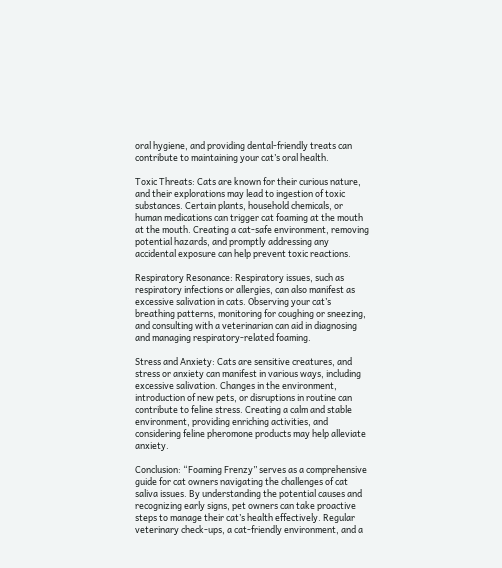oral hygiene, and providing dental-friendly treats can contribute to maintaining your cat’s oral health.

Toxic Threats: Cats are known for their curious nature, and their explorations may lead to ingestion of toxic substances. Certain plants, household chemicals, or human medications can trigger cat foaming at the mouth at the mouth. Creating a cat-safe environment, removing potential hazards, and promptly addressing any accidental exposure can help prevent toxic reactions.

Respiratory Resonance: Respiratory issues, such as respiratory infections or allergies, can also manifest as excessive salivation in cats. Observing your cat’s breathing patterns, monitoring for coughing or sneezing, and consulting with a veterinarian can aid in diagnosing and managing respiratory-related foaming.

Stress and Anxiety: Cats are sensitive creatures, and stress or anxiety can manifest in various ways, including excessive salivation. Changes in the environment, introduction of new pets, or disruptions in routine can contribute to feline stress. Creating a calm and stable environment, providing enriching activities, and considering feline pheromone products may help alleviate anxiety.

Conclusion: “Foaming Frenzy” serves as a comprehensive guide for cat owners navigating the challenges of cat saliva issues. By understanding the potential causes and recognizing early signs, pet owners can take proactive steps to manage their cat’s health effectively. Regular veterinary check-ups, a cat-friendly environment, and a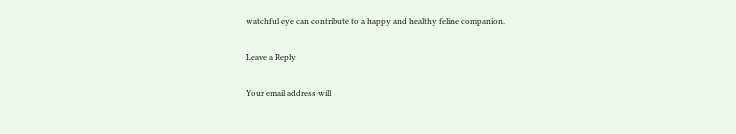watchful eye can contribute to a happy and healthy feline companion.

Leave a Reply

Your email address will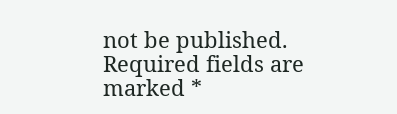not be published. Required fields are marked *